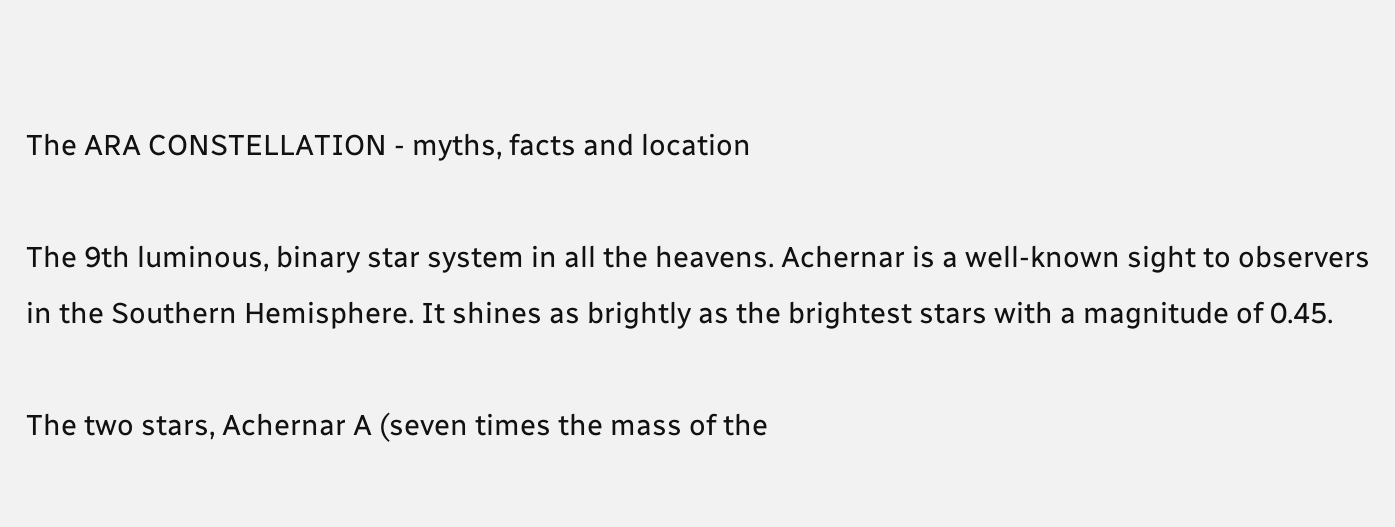The ARA CONSTELLATION - myths, facts and location

The 9th luminous, binary star system in all the heavens. Achernar is a well-known sight to observers in the Southern Hemisphere. It shines as brightly as the brightest stars with a magnitude of 0.45.

The two stars, Achernar A (seven times the mass of the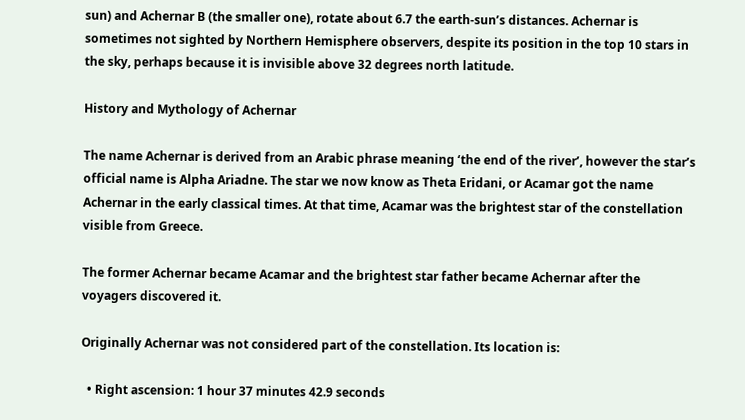sun) and Achernar B (the smaller one), rotate about 6.7 the earth-sun’s distances. Achernar is sometimes not sighted by Northern Hemisphere observers, despite its position in the top 10 stars in the sky, perhaps because it is invisible above 32 degrees north latitude.

History and Mythology of Achernar

The name Achernar is derived from an Arabic phrase meaning ‘the end of the river’, however the star’s official name is Alpha Ariadne. The star we now know as Theta Eridani, or Acamar got the name Achernar in the early classical times. At that time, Acamar was the brightest star of the constellation visible from Greece.

The former Achernar became Acamar and the brightest star father became Achernar after the voyagers discovered it.

Originally Achernar was not considered part of the constellation. Its location is:

  • Right ascension: 1 hour 37 minutes 42.9 seconds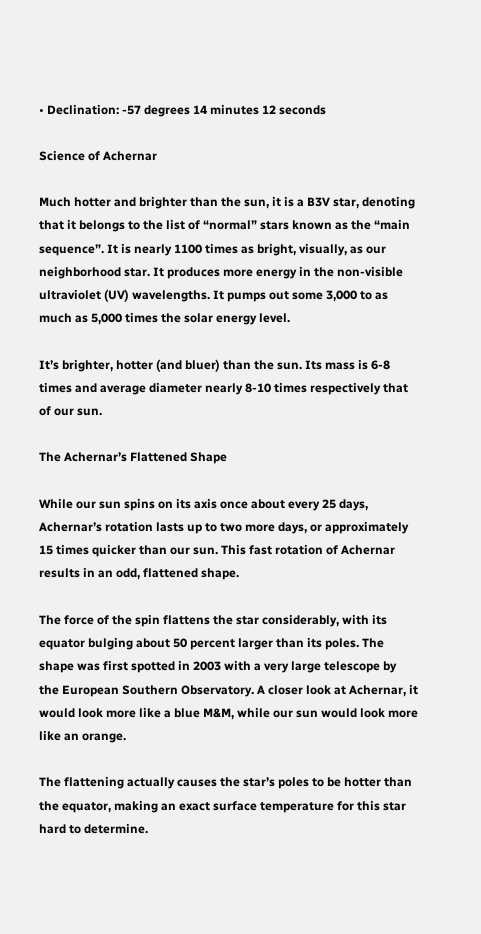• Declination: -57 degrees 14 minutes 12 seconds

Science of Achernar

Much hotter and brighter than the sun, it is a B3V star, denoting that it belongs to the list of “normal” stars known as the “main sequence”. It is nearly 1100 times as bright, visually, as our neighborhood star. It produces more energy in the non-visible ultraviolet (UV) wavelengths. It pumps out some 3,000 to as much as 5,000 times the solar energy level.

It’s brighter, hotter (and bluer) than the sun. Its mass is 6-8 times and average diameter nearly 8-10 times respectively that of our sun.

The Achernar’s Flattened Shape

While our sun spins on its axis once about every 25 days, Achernar’s rotation lasts up to two more days, or approximately 15 times quicker than our sun. This fast rotation of Achernar results in an odd, flattened shape.

The force of the spin flattens the star considerably, with its equator bulging about 50 percent larger than its poles. The shape was first spotted in 2003 with a very large telescope by the European Southern Observatory. A closer look at Achernar, it would look more like a blue M&M, while our sun would look more like an orange.

The flattening actually causes the star’s poles to be hotter than the equator, making an exact surface temperature for this star hard to determine.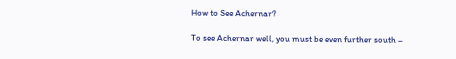How to See Achernar?

To see Achernar well, you must be even further south –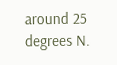around 25 degrees N.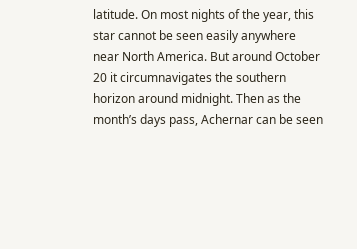latitude. On most nights of the year, this star cannot be seen easily anywhere near North America. But around October 20 it circumnavigates the southern horizon around midnight. Then as the month’s days pass, Achernar can be seen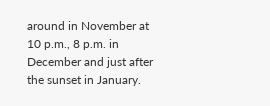around in November at 10 p.m., 8 p.m. in December and just after the sunset in January.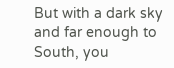But with a dark sky and far enough to South, you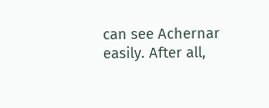can see Achernar easily. After all,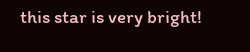this star is very bright!